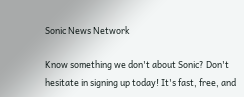Sonic News Network

Know something we don't about Sonic? Don't hesitate in signing up today! It's fast, free, and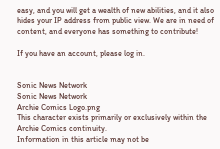easy, and you will get a wealth of new abilities, and it also hides your IP address from public view. We are in need of content, and everyone has something to contribute!

If you have an account, please log in.


Sonic News Network
Sonic News Network
Archie Comics Logo.png
This character exists primarily or exclusively within the Archie Comics continuity.
Information in this article may not be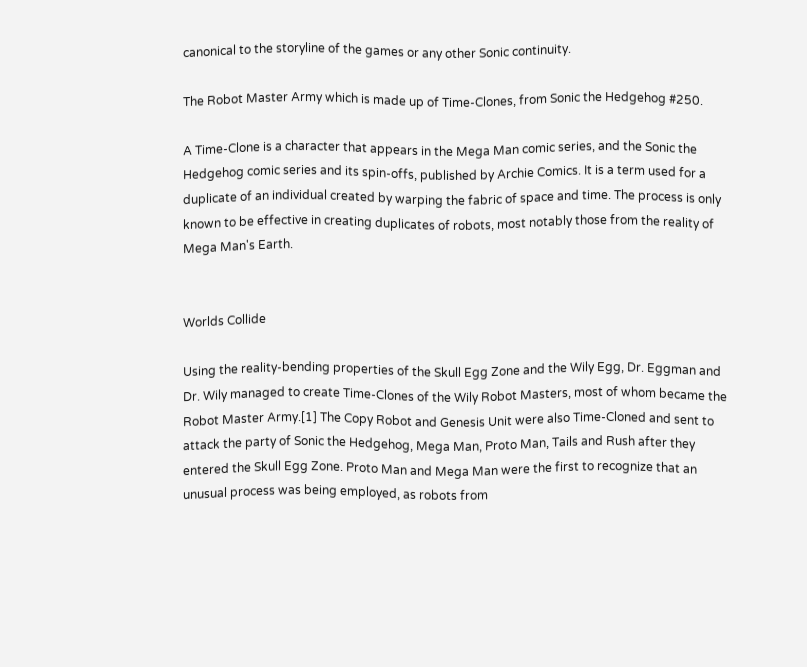canonical to the storyline of the games or any other Sonic continuity.

The Robot Master Army which is made up of Time-Clones, from Sonic the Hedgehog #250.

A Time-Clone is a character that appears in the Mega Man comic series, and the Sonic the Hedgehog comic series and its spin-offs, published by Archie Comics. It is a term used for a duplicate of an individual created by warping the fabric of space and time. The process is only known to be effective in creating duplicates of robots, most notably those from the reality of Mega Man's Earth.


Worlds Collide

Using the reality-bending properties of the Skull Egg Zone and the Wily Egg, Dr. Eggman and Dr. Wily managed to create Time-Clones of the Wily Robot Masters, most of whom became the Robot Master Army.[1] The Copy Robot and Genesis Unit were also Time-Cloned and sent to attack the party of Sonic the Hedgehog, Mega Man, Proto Man, Tails and Rush after they entered the Skull Egg Zone. Proto Man and Mega Man were the first to recognize that an unusual process was being employed, as robots from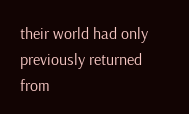their world had only previously returned from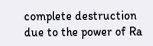complete destruction due to the power of Ra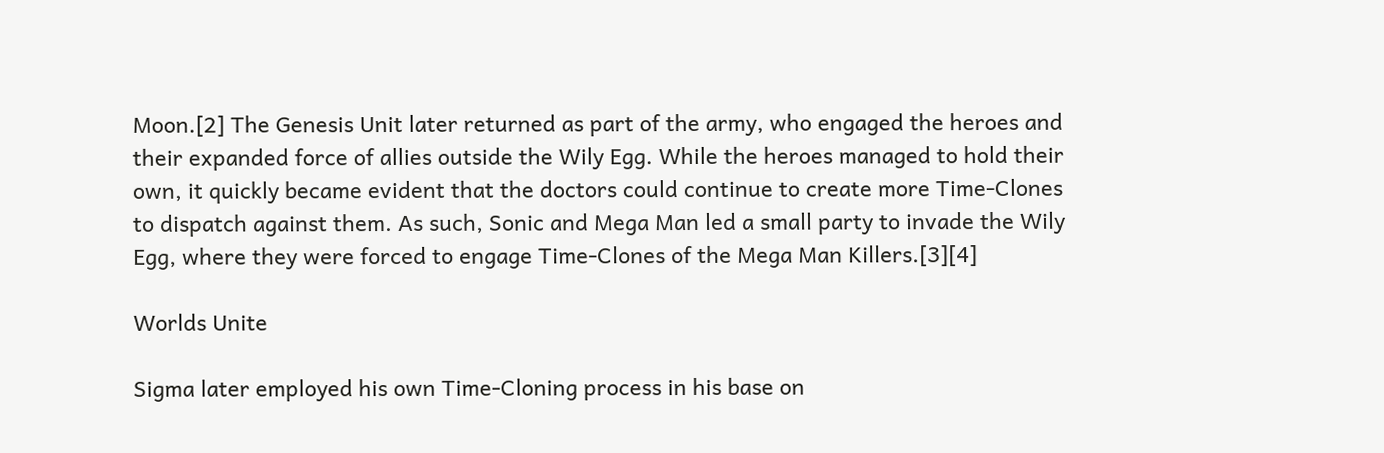Moon.[2] The Genesis Unit later returned as part of the army, who engaged the heroes and their expanded force of allies outside the Wily Egg. While the heroes managed to hold their own, it quickly became evident that the doctors could continue to create more Time-Clones to dispatch against them. As such, Sonic and Mega Man led a small party to invade the Wily Egg, where they were forced to engage Time-Clones of the Mega Man Killers.[3][4]

Worlds Unite

Sigma later employed his own Time-Cloning process in his base on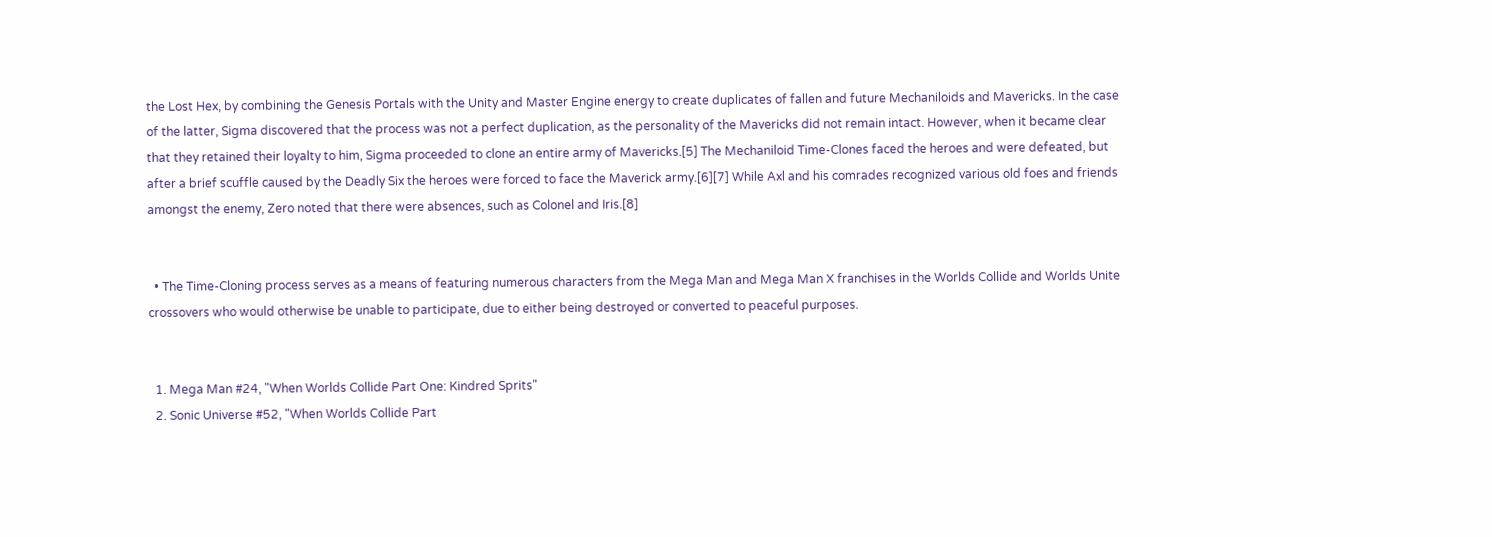the Lost Hex, by combining the Genesis Portals with the Unity and Master Engine energy to create duplicates of fallen and future Mechaniloids and Mavericks. In the case of the latter, Sigma discovered that the process was not a perfect duplication, as the personality of the Mavericks did not remain intact. However, when it became clear that they retained their loyalty to him, Sigma proceeded to clone an entire army of Mavericks.[5] The Mechaniloid Time-Clones faced the heroes and were defeated, but after a brief scuffle caused by the Deadly Six the heroes were forced to face the Maverick army.[6][7] While Axl and his comrades recognized various old foes and friends amongst the enemy, Zero noted that there were absences, such as Colonel and Iris.[8]


  • The Time-Cloning process serves as a means of featuring numerous characters from the Mega Man and Mega Man X franchises in the Worlds Collide and Worlds Unite crossovers who would otherwise be unable to participate, due to either being destroyed or converted to peaceful purposes.


  1. Mega Man #24, "When Worlds Collide Part One: Kindred Sprits"
  2. Sonic Universe #52, "When Worlds Collide Part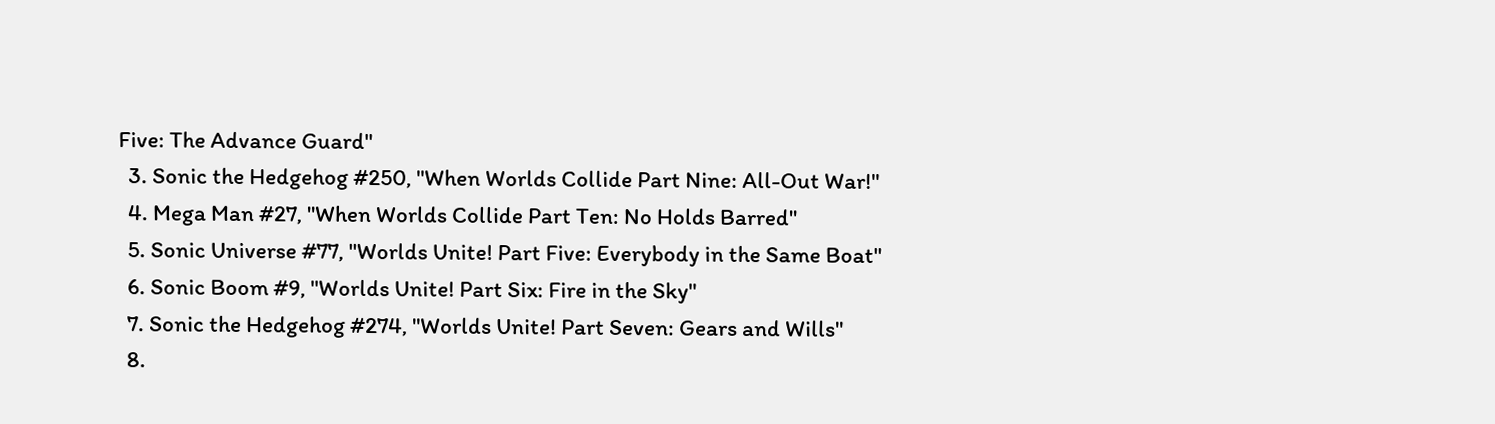Five: The Advance Guard"
  3. Sonic the Hedgehog #250, "When Worlds Collide Part Nine: All-Out War!"
  4. Mega Man #27, "When Worlds Collide Part Ten: No Holds Barred"
  5. Sonic Universe #77, "Worlds Unite! Part Five: Everybody in the Same Boat"
  6. Sonic Boom #9, "Worlds Unite! Part Six: Fire in the Sky"
  7. Sonic the Hedgehog #274, "Worlds Unite! Part Seven: Gears and Wills"
  8.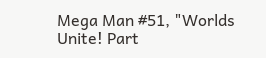Mega Man #51, "Worlds Unite! Part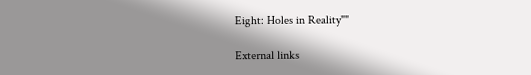Eight: Holes in Reality""

External links